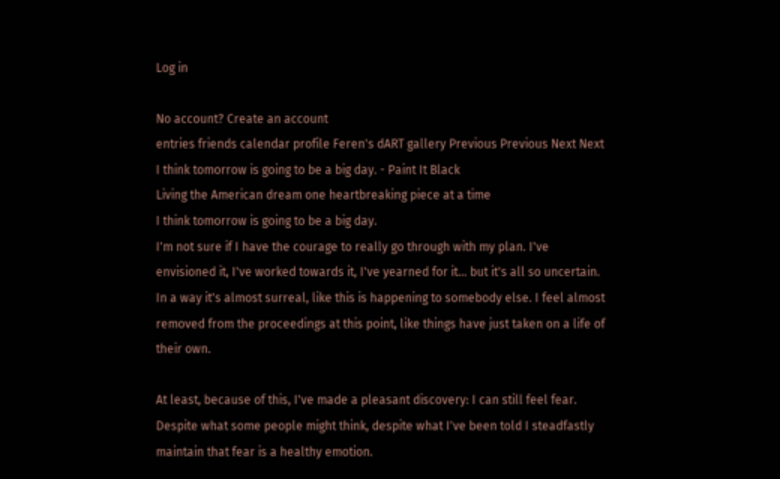Log in

No account? Create an account
entries friends calendar profile Feren's dART gallery Previous Previous Next Next
I think tomorrow is going to be a big day. - Paint It Black
Living the American dream one heartbreaking piece at a time
I think tomorrow is going to be a big day.
I'm not sure if I have the courage to really go through with my plan. I've envisioned it, I've worked towards it, I've yearned for it... but it's all so uncertain. In a way it's almost surreal, like this is happening to somebody else. I feel almost removed from the proceedings at this point, like things have just taken on a life of their own.

At least, because of this, I've made a pleasant discovery: I can still feel fear. Despite what some people might think, despite what I've been told I steadfastly maintain that fear is a healthy emotion.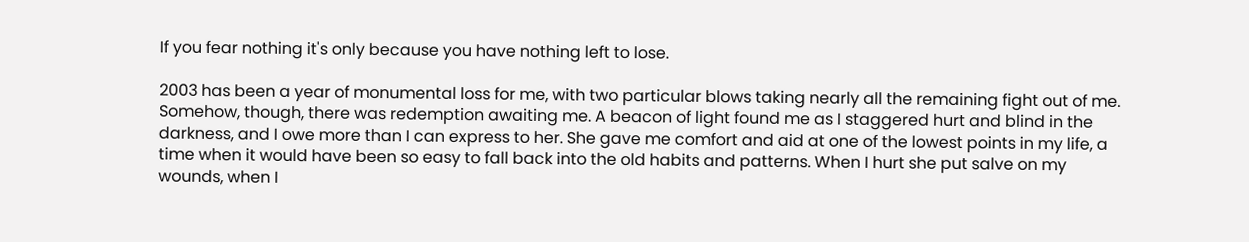If you fear nothing it's only because you have nothing left to lose.

2003 has been a year of monumental loss for me, with two particular blows taking nearly all the remaining fight out of me. Somehow, though, there was redemption awaiting me. A beacon of light found me as I staggered hurt and blind in the darkness, and I owe more than I can express to her. She gave me comfort and aid at one of the lowest points in my life, a time when it would have been so easy to fall back into the old habits and patterns. When I hurt she put salve on my wounds, when I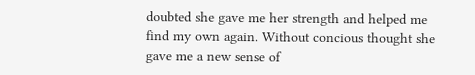doubted she gave me her strength and helped me find my own again. Without concious thought she gave me a new sense of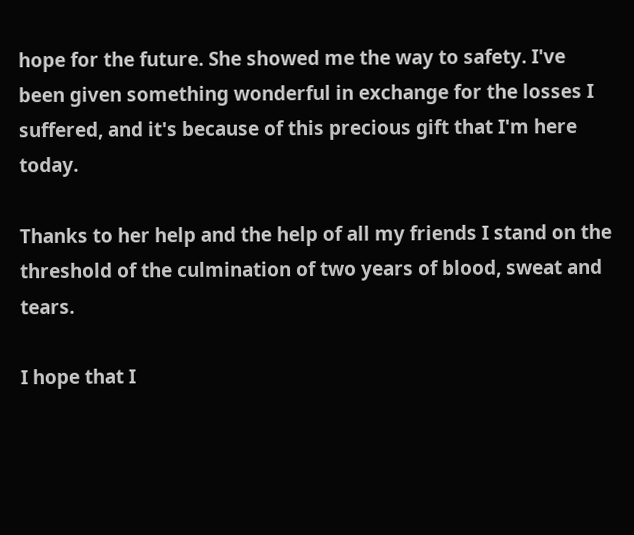hope for the future. She showed me the way to safety. I've been given something wonderful in exchange for the losses I suffered, and it's because of this precious gift that I'm here today.

Thanks to her help and the help of all my friends I stand on the threshold of the culmination of two years of blood, sweat and tears.

I hope that I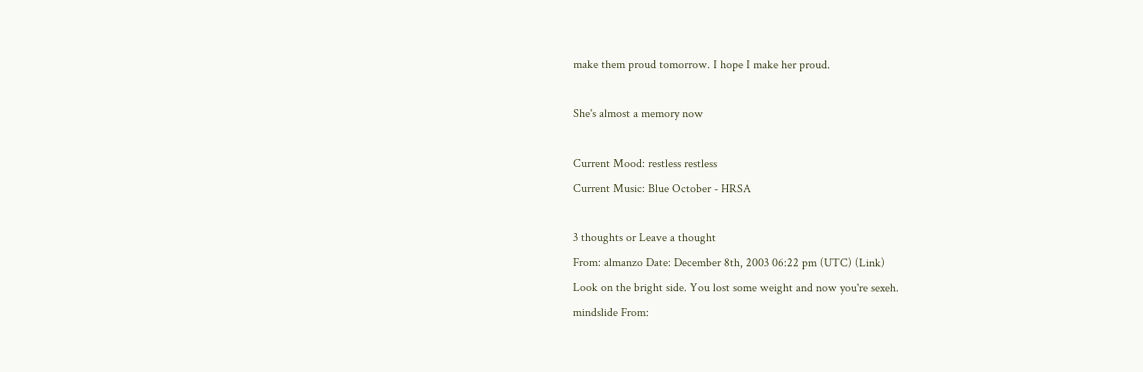make them proud tomorrow. I hope I make her proud.

She's almost a memory now

Current Mood: restless restless
Current Music: Blue October - HRSA

3 thoughts or Leave a thought
From: almanzo Date: December 8th, 2003 06:22 pm (UTC) (Link)
Look on the bright side. You lost some weight and now you're sexeh.
mindslide From: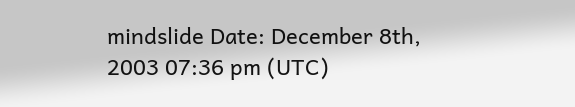mindslide Date: December 8th, 2003 07:36 pm (UTC)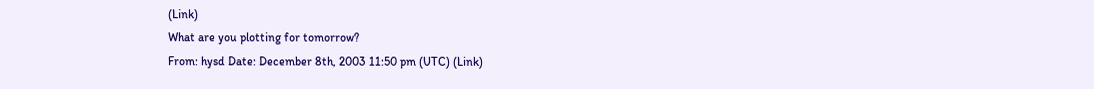(Link)
What are you plotting for tomorrow?
From: hysd Date: December 8th, 2003 11:50 pm (UTC) (Link)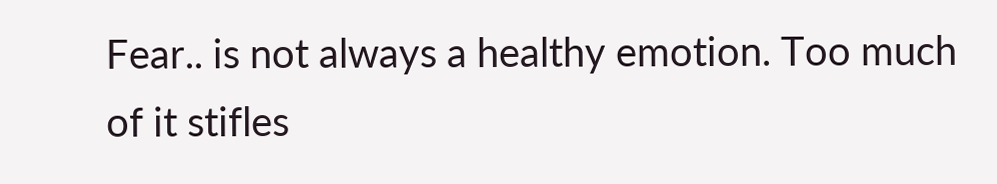Fear.. is not always a healthy emotion. Too much of it stifles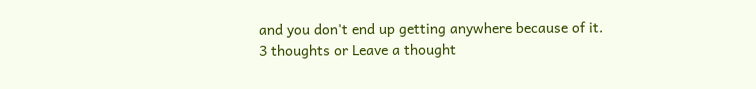and you don't end up getting anywhere because of it.
3 thoughts or Leave a thought